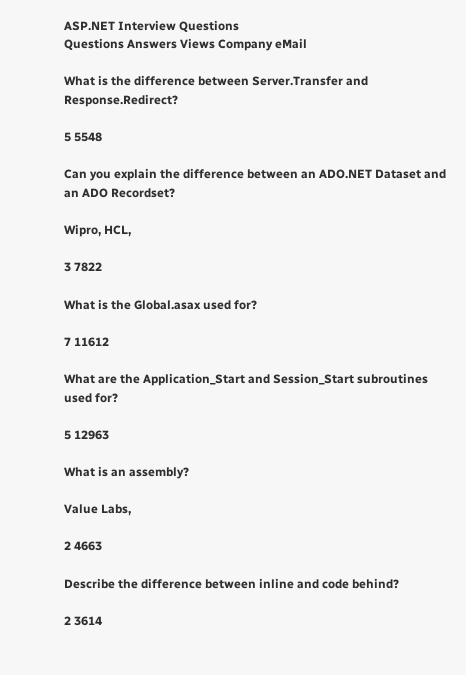ASP.NET Interview Questions
Questions Answers Views Company eMail

What is the difference between Server.Transfer and Response.Redirect?

5 5548

Can you explain the difference between an ADO.NET Dataset and an ADO Recordset?

Wipro, HCL,

3 7822

What is the Global.asax used for?

7 11612

What are the Application_Start and Session_Start subroutines used for?

5 12963

What is an assembly?

Value Labs,

2 4663

Describe the difference between inline and code behind?

2 3614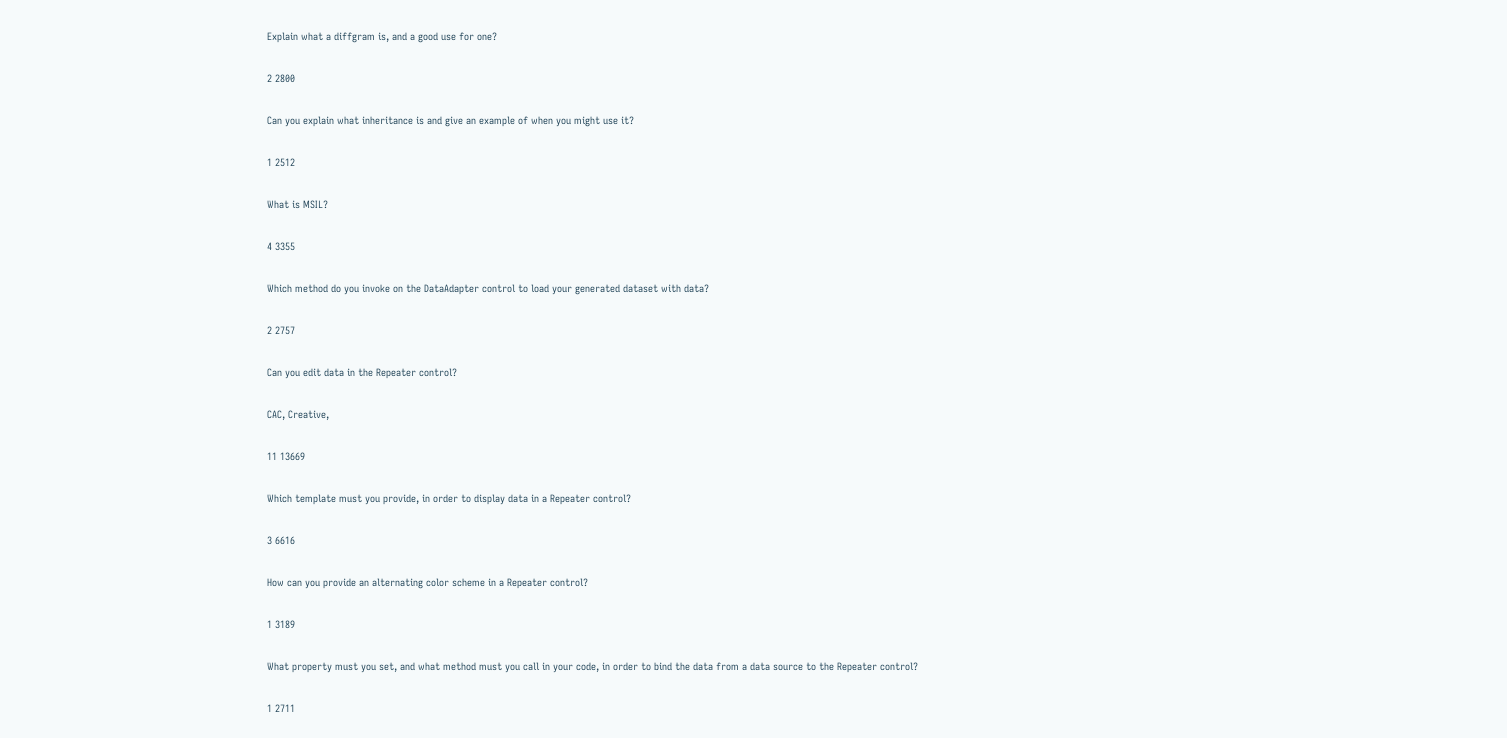Explain what a diffgram is, and a good use for one?

2 2800

Can you explain what inheritance is and give an example of when you might use it?

1 2512

What is MSIL?

4 3355

Which method do you invoke on the DataAdapter control to load your generated dataset with data?

2 2757

Can you edit data in the Repeater control?

CAC, Creative,

11 13669

Which template must you provide, in order to display data in a Repeater control?

3 6616

How can you provide an alternating color scheme in a Repeater control?

1 3189

What property must you set, and what method must you call in your code, in order to bind the data from a data source to the Repeater control?

1 2711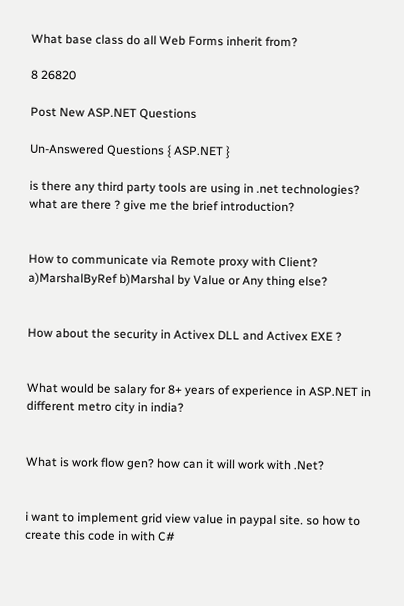What base class do all Web Forms inherit from?

8 26820

Post New ASP.NET Questions

Un-Answered Questions { ASP.NET }

is there any third party tools are using in .net technologies? what are there ? give me the brief introduction?


How to communicate via Remote proxy with Client? a)MarshalByRef b)Marshal by Value or Any thing else?


How about the security in Activex DLL and Activex EXE ?


What would be salary for 8+ years of experience in ASP.NET in different metro city in india?


What is work flow gen? how can it will work with .Net?


i want to implement grid view value in paypal site. so how to create this code in with C#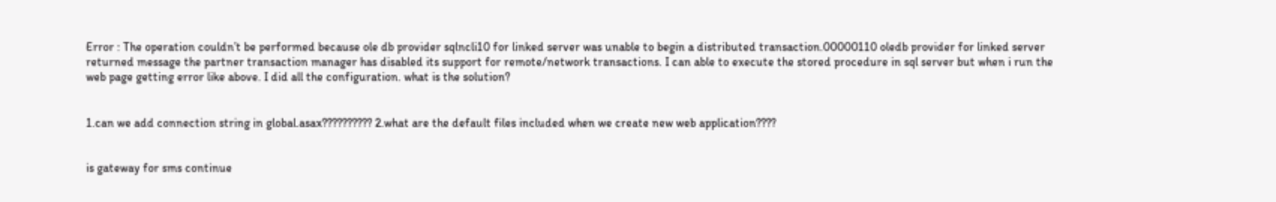Error : The operation couldn’t be performed because ole db provider sqlncli10 for linked server was unable to begin a distributed transaction.00000110 oledb provider for linked server returned message the partner transaction manager has disabled its support for remote/network transactions. I can able to execute the stored procedure in sql server but when i run the web page getting error like above. I did all the configuration. what is the solution?


1.can we add connection string in global.asax?????????? 2.what are the default files included when we create new web application????


is gateway for sms continue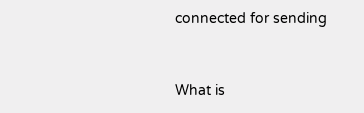connected for sending


What is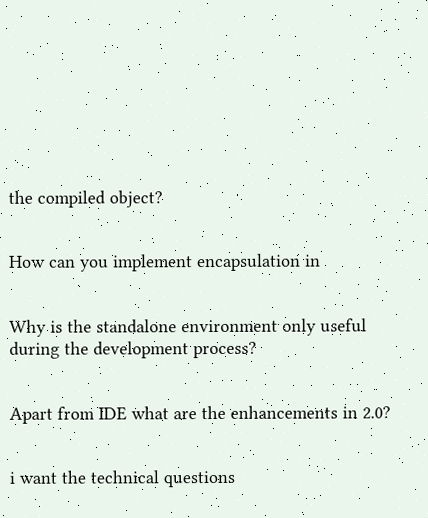the compiled object?


How can you implement encapsulation in


Why is the standalone environment only useful during the development process?


Apart from IDE what are the enhancements in 2.0?


i want the technical questions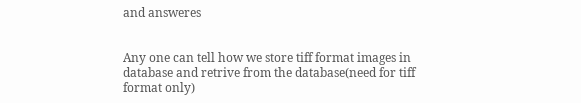and answeres


Any one can tell how we store tiff format images in database and retrive from the database(need for tiff format only)